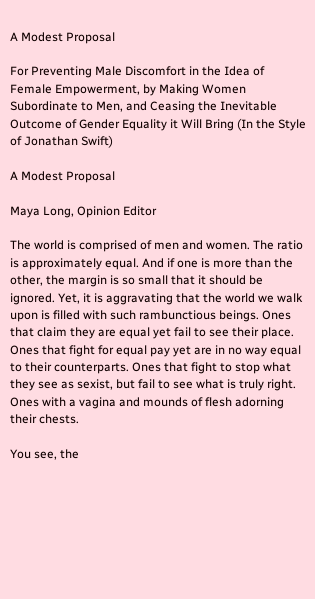A Modest Proposal

For Preventing Male Discomfort in the Idea of Female Empowerment, by Making Women Subordinate to Men, and Ceasing the Inevitable Outcome of Gender Equality it Will Bring (In the Style of Jonathan Swift)

A Modest Proposal

Maya Long, Opinion Editor

The world is comprised of men and women. The ratio is approximately equal. And if one is more than the other, the margin is so small that it should be ignored. Yet, it is aggravating that the world we walk upon is filled with such rambunctious beings. Ones that claim they are equal yet fail to see their place. Ones that fight for equal pay yet are in no way equal to their counterparts. Ones that fight to stop what they see as sexist, but fail to see what is truly right. Ones with a vagina and mounds of flesh adorning their chests.

You see, the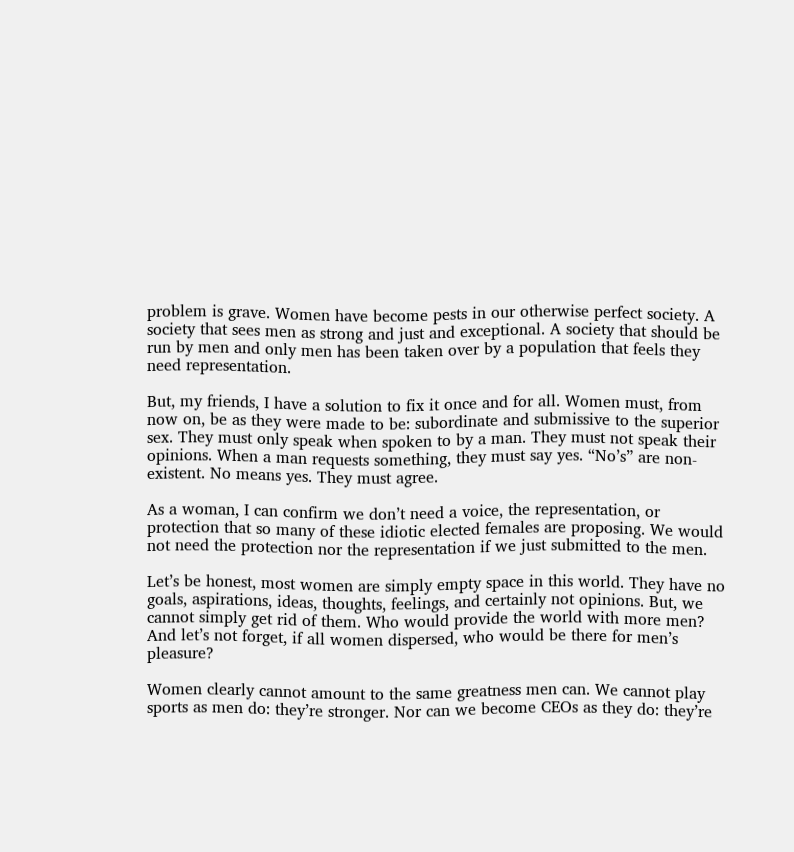problem is grave. Women have become pests in our otherwise perfect society. A society that sees men as strong and just and exceptional. A society that should be run by men and only men has been taken over by a population that feels they need representation.

But, my friends, I have a solution to fix it once and for all. Women must, from now on, be as they were made to be: subordinate and submissive to the superior sex. They must only speak when spoken to by a man. They must not speak their opinions. When a man requests something, they must say yes. “No’s” are non-existent. No means yes. They must agree.

As a woman, I can confirm we don’t need a voice, the representation, or protection that so many of these idiotic elected females are proposing. We would not need the protection nor the representation if we just submitted to the men.

Let’s be honest, most women are simply empty space in this world. They have no goals, aspirations, ideas, thoughts, feelings, and certainly not opinions. But, we cannot simply get rid of them. Who would provide the world with more men? And let’s not forget, if all women dispersed, who would be there for men’s pleasure?

Women clearly cannot amount to the same greatness men can. We cannot play sports as men do: they’re stronger. Nor can we become CEOs as they do: they’re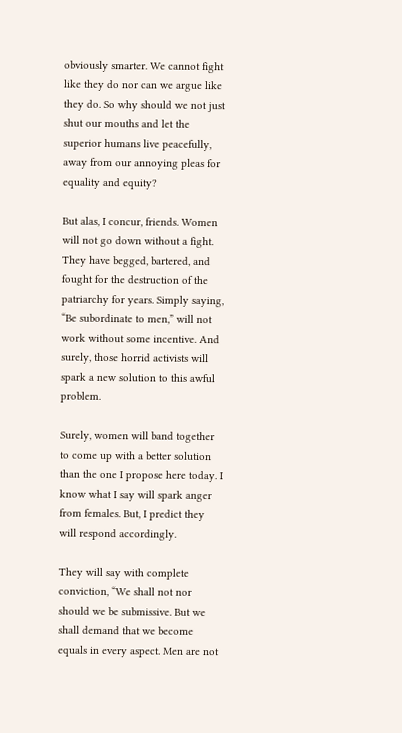obviously smarter. We cannot fight like they do nor can we argue like they do. So why should we not just shut our mouths and let the superior humans live peacefully, away from our annoying pleas for equality and equity?

But alas, I concur, friends. Women will not go down without a fight. They have begged, bartered, and fought for the destruction of the patriarchy for years. Simply saying, “Be subordinate to men,” will not work without some incentive. And surely, those horrid activists will spark a new solution to this awful problem.

Surely, women will band together to come up with a better solution than the one I propose here today. I know what I say will spark anger from females. But, I predict they will respond accordingly.

They will say with complete conviction, “We shall not nor should we be submissive. But we shall demand that we become equals in every aspect. Men are not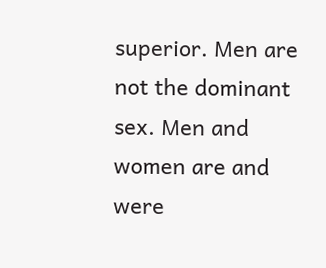superior. Men are not the dominant sex. Men and women are and were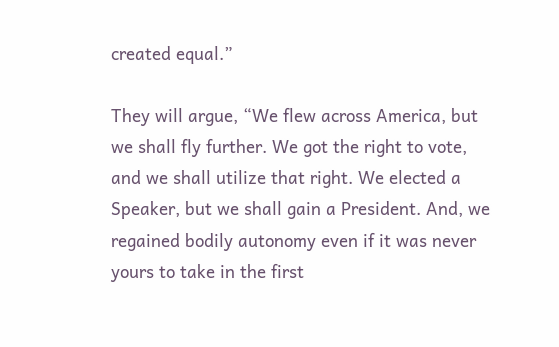created equal.”

They will argue, “We flew across America, but we shall fly further. We got the right to vote, and we shall utilize that right. We elected a Speaker, but we shall gain a President. And, we regained bodily autonomy even if it was never yours to take in the first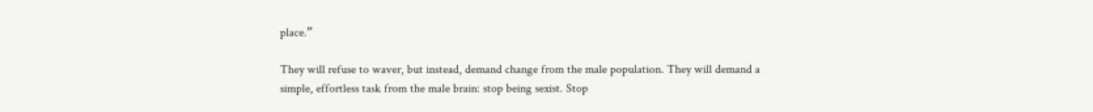place.”

They will refuse to waver, but instead, demand change from the male population. They will demand a simple, effortless task from the male brain: stop being sexist. Stop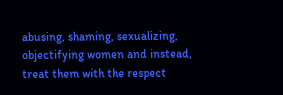abusing, shaming, sexualizing, objectifying women and instead, treat them with the respect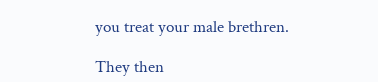you treat your male brethren.

They then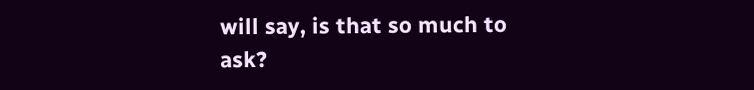will say, is that so much to ask?